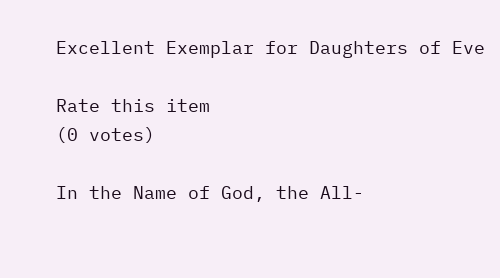Excellent Exemplar for Daughters of Eve

Rate this item
(0 votes)

In the Name of God, the All-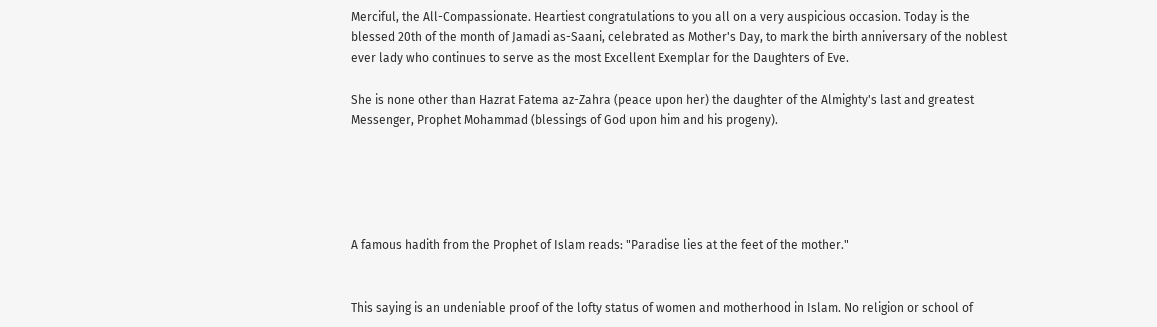Merciful, the All-Compassionate. Heartiest congratulations to you all on a very auspicious occasion. Today is the blessed 20th of the month of Jamadi as-Saani, celebrated as Mother's Day, to mark the birth anniversary of the noblest ever lady who continues to serve as the most Excellent Exemplar for the Daughters of Eve.

She is none other than Hazrat Fatema az-Zahra (peace upon her) the daughter of the Almighty's last and greatest Messenger, Prophet Mohammad (blessings of God upon him and his progeny).





A famous hadith from the Prophet of Islam reads: "Paradise lies at the feet of the mother."


This saying is an undeniable proof of the lofty status of women and motherhood in Islam. No religion or school of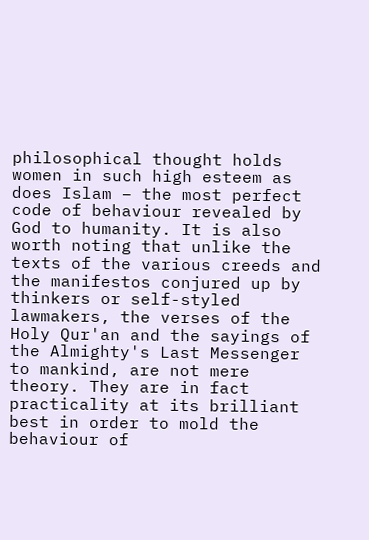philosophical thought holds women in such high esteem as does Islam – the most perfect code of behaviour revealed by God to humanity. It is also worth noting that unlike the texts of the various creeds and the manifestos conjured up by thinkers or self-styled lawmakers, the verses of the Holy Qur'an and the sayings of the Almighty's Last Messenger to mankind, are not mere theory. They are in fact practicality at its brilliant best in order to mold the behaviour of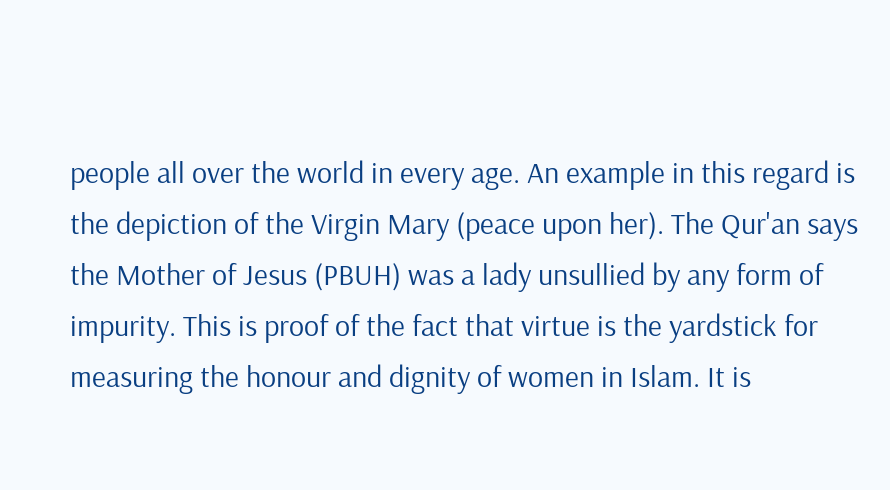people all over the world in every age. An example in this regard is the depiction of the Virgin Mary (peace upon her). The Qur'an says the Mother of Jesus (PBUH) was a lady unsullied by any form of impurity. This is proof of the fact that virtue is the yardstick for measuring the honour and dignity of women in Islam. It is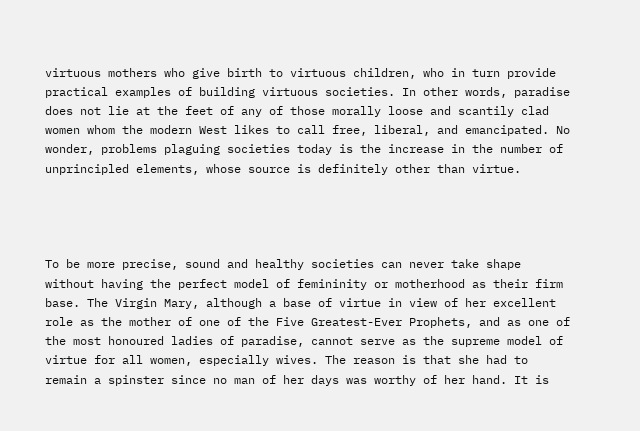virtuous mothers who give birth to virtuous children, who in turn provide practical examples of building virtuous societies. In other words, paradise does not lie at the feet of any of those morally loose and scantily clad women whom the modern West likes to call free, liberal, and emancipated. No wonder, problems plaguing societies today is the increase in the number of unprincipled elements, whose source is definitely other than virtue.




To be more precise, sound and healthy societies can never take shape without having the perfect model of femininity or motherhood as their firm base. The Virgin Mary, although a base of virtue in view of her excellent role as the mother of one of the Five Greatest-Ever Prophets, and as one of the most honoured ladies of paradise, cannot serve as the supreme model of virtue for all women, especially wives. The reason is that she had to remain a spinster since no man of her days was worthy of her hand. It is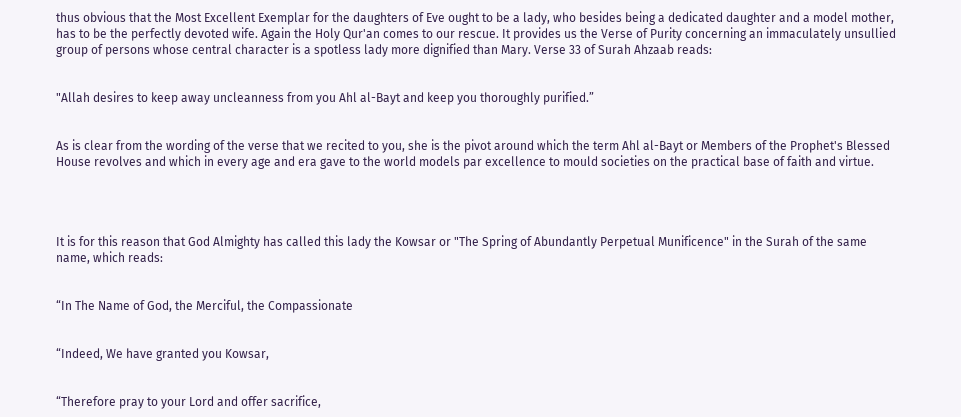thus obvious that the Most Excellent Exemplar for the daughters of Eve ought to be a lady, who besides being a dedicated daughter and a model mother, has to be the perfectly devoted wife. Again the Holy Qur'an comes to our rescue. It provides us the Verse of Purity concerning an immaculately unsullied group of persons whose central character is a spotless lady more dignified than Mary. Verse 33 of Surah Ahzaab reads:


"Allah desires to keep away uncleanness from you Ahl al-Bayt and keep you thoroughly purified.”


As is clear from the wording of the verse that we recited to you, she is the pivot around which the term Ahl al-Bayt or Members of the Prophet's Blessed House revolves and which in every age and era gave to the world models par excellence to mould societies on the practical base of faith and virtue.




It is for this reason that God Almighty has called this lady the Kowsar or "The Spring of Abundantly Perpetual Munificence" in the Surah of the same name, which reads:


“In The Name of God, the Merciful, the Compassionate


“Indeed, We have granted you Kowsar,


“Therefore pray to your Lord and offer sacrifice,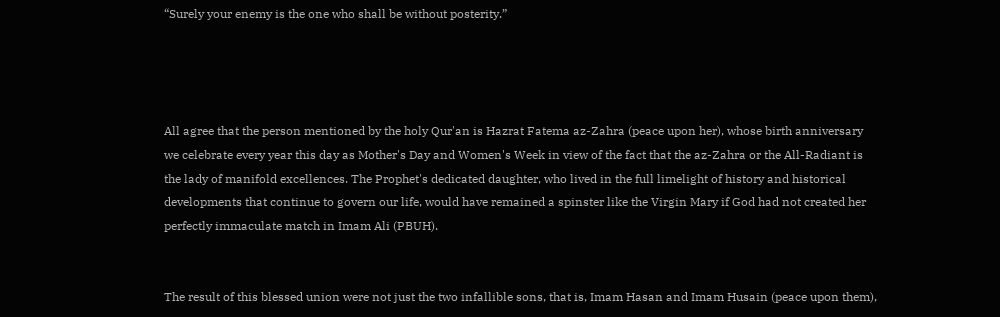“Surely your enemy is the one who shall be without posterity.”




All agree that the person mentioned by the holy Qur'an is Hazrat Fatema az-Zahra (peace upon her), whose birth anniversary we celebrate every year this day as Mother's Day and Women's Week in view of the fact that the az-Zahra or the All-Radiant is the lady of manifold excellences. The Prophet's dedicated daughter, who lived in the full limelight of history and historical developments that continue to govern our life, would have remained a spinster like the Virgin Mary if God had not created her perfectly immaculate match in Imam Ali (PBUH).


The result of this blessed union were not just the two infallible sons, that is, Imam Hasan and Imam Husain (peace upon them),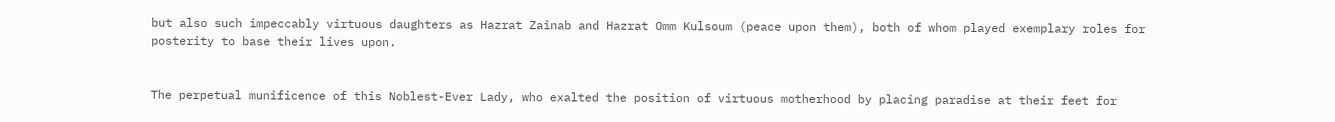but also such impeccably virtuous daughters as Hazrat Zainab and Hazrat Omm Kulsoum (peace upon them), both of whom played exemplary roles for posterity to base their lives upon.


The perpetual munificence of this Noblest-Ever Lady, who exalted the position of virtuous motherhood by placing paradise at their feet for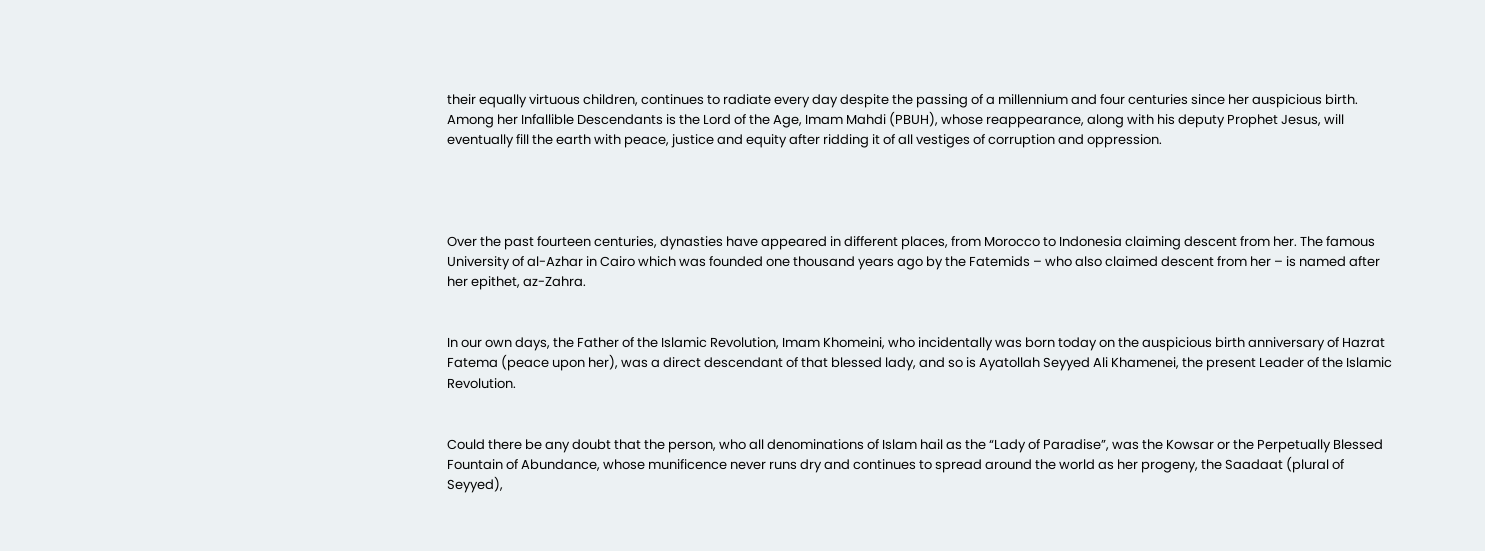their equally virtuous children, continues to radiate every day despite the passing of a millennium and four centuries since her auspicious birth. Among her Infallible Descendants is the Lord of the Age, Imam Mahdi (PBUH), whose reappearance, along with his deputy Prophet Jesus, will eventually fill the earth with peace, justice and equity after ridding it of all vestiges of corruption and oppression.




Over the past fourteen centuries, dynasties have appeared in different places, from Morocco to Indonesia claiming descent from her. The famous University of al-Azhar in Cairo which was founded one thousand years ago by the Fatemids – who also claimed descent from her – is named after her epithet, az-Zahra.


In our own days, the Father of the Islamic Revolution, Imam Khomeini, who incidentally was born today on the auspicious birth anniversary of Hazrat Fatema (peace upon her), was a direct descendant of that blessed lady, and so is Ayatollah Seyyed Ali Khamenei, the present Leader of the Islamic Revolution.


Could there be any doubt that the person, who all denominations of Islam hail as the “Lady of Paradise”, was the Kowsar or the Perpetually Blessed Fountain of Abundance, whose munificence never runs dry and continues to spread around the world as her progeny, the Saadaat (plural of Seyyed),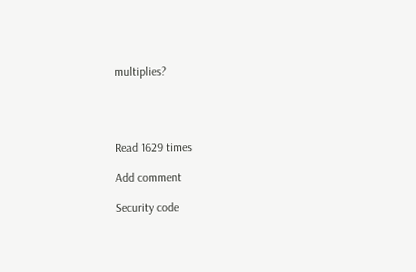multiplies?




Read 1629 times

Add comment

Security code